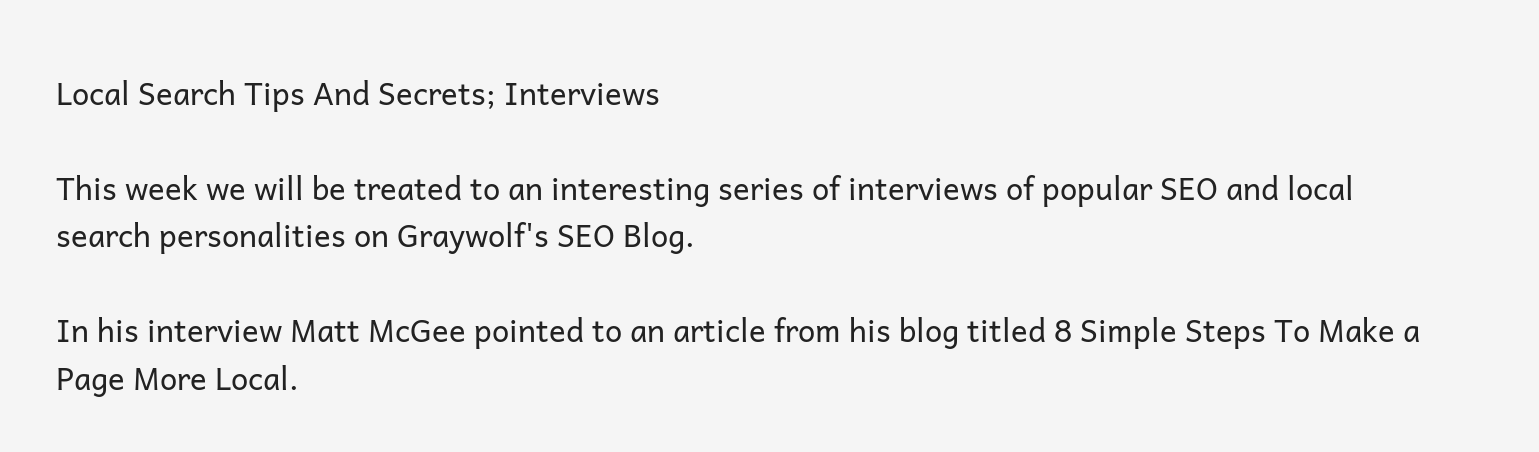Local Search Tips And Secrets; Interviews

This week we will be treated to an interesting series of interviews of popular SEO and local search personalities on Graywolf's SEO Blog.

In his interview Matt McGee pointed to an article from his blog titled 8 Simple Steps To Make a Page More Local.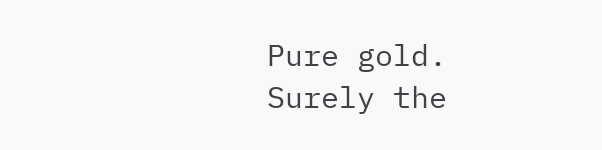Pure gold.
Surely the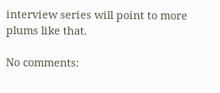interview series will point to more plums like that.

No comments: